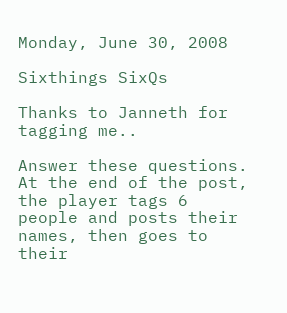Monday, June 30, 2008

Sixthings SixQs

Thanks to Janneth for tagging me..

Answer these questions. At the end of the post, the player tags 6 people and posts their names, then goes to their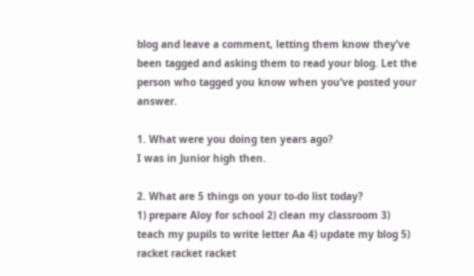blog and leave a comment, letting them know they’ve been tagged and asking them to read your blog. Let the person who tagged you know when you’ve posted your answer.

1. What were you doing ten years ago?
I was in Junior high then.

2. What are 5 things on your to-do list today?
1) prepare Aloy for school 2) clean my classroom 3) teach my pupils to write letter Aa 4) update my blog 5) racket racket racket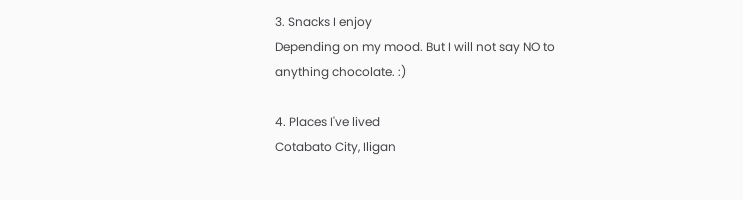3. Snacks I enjoy
Depending on my mood. But I will not say NO to anything chocolate. :)

4. Places I've lived
Cotabato City, Iligan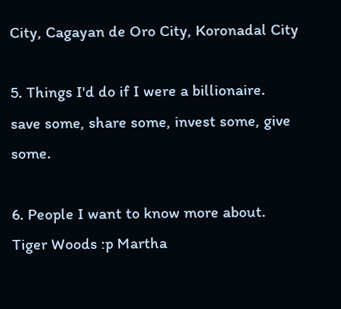City, Cagayan de Oro City, Koronadal City

5. Things I'd do if I were a billionaire.
save some, share some, invest some, give some.

6. People I want to know more about.
Tiger Woods :p Martha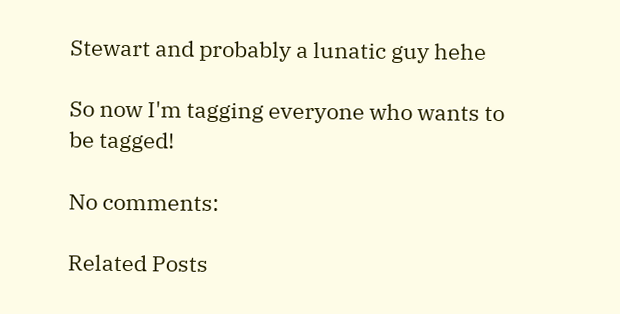Stewart and probably a lunatic guy hehe

So now I'm tagging everyone who wants to be tagged!

No comments:

Related Posts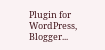Plugin for WordPress, Blogger...